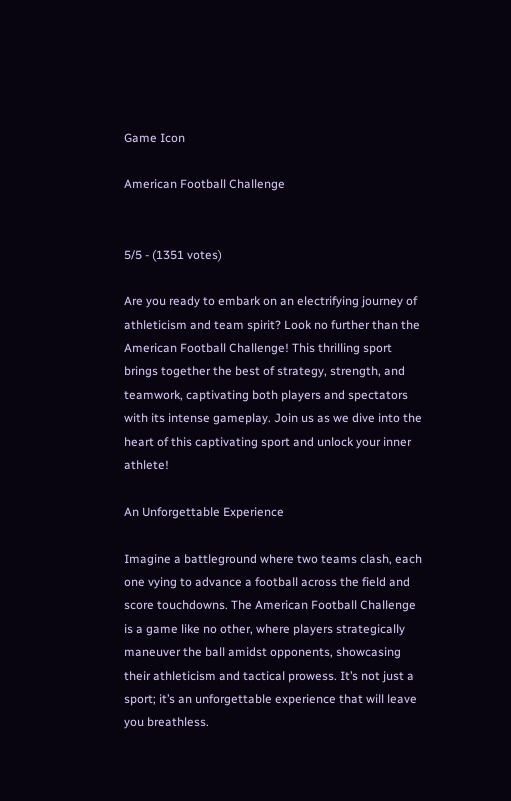Game Icon

American Football Challenge


5/5 - (1351 votes)

Are you ready to embark on an electrifying journey of athleticism and team spirit? Look no further than the American Football Challenge! This thrilling sport brings together the best of strategy, strength, and teamwork, captivating both players and spectators with its intense gameplay. Join us as we dive into the heart of this captivating sport and unlock your inner athlete!

An Unforgettable Experience

Imagine a battleground where two teams clash, each one vying to advance a football across the field and score touchdowns. The American Football Challenge is a game like no other, where players strategically maneuver the ball amidst opponents, showcasing their athleticism and tactical prowess. It’s not just a sport; it’s an unforgettable experience that will leave you breathless.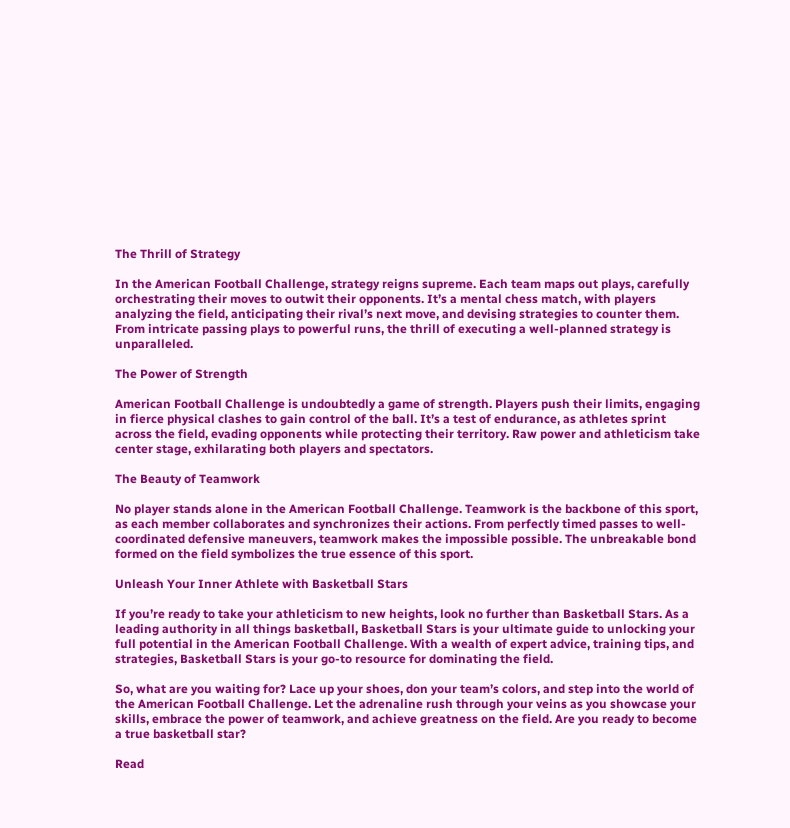The Thrill of Strategy

In the American Football Challenge, strategy reigns supreme. Each team maps out plays, carefully orchestrating their moves to outwit their opponents. It’s a mental chess match, with players analyzing the field, anticipating their rival’s next move, and devising strategies to counter them. From intricate passing plays to powerful runs, the thrill of executing a well-planned strategy is unparalleled.

The Power of Strength

American Football Challenge is undoubtedly a game of strength. Players push their limits, engaging in fierce physical clashes to gain control of the ball. It’s a test of endurance, as athletes sprint across the field, evading opponents while protecting their territory. Raw power and athleticism take center stage, exhilarating both players and spectators.

The Beauty of Teamwork

No player stands alone in the American Football Challenge. Teamwork is the backbone of this sport, as each member collaborates and synchronizes their actions. From perfectly timed passes to well-coordinated defensive maneuvers, teamwork makes the impossible possible. The unbreakable bond formed on the field symbolizes the true essence of this sport.

Unleash Your Inner Athlete with Basketball Stars

If you’re ready to take your athleticism to new heights, look no further than Basketball Stars. As a leading authority in all things basketball, Basketball Stars is your ultimate guide to unlocking your full potential in the American Football Challenge. With a wealth of expert advice, training tips, and strategies, Basketball Stars is your go-to resource for dominating the field.

So, what are you waiting for? Lace up your shoes, don your team’s colors, and step into the world of the American Football Challenge. Let the adrenaline rush through your veins as you showcase your skills, embrace the power of teamwork, and achieve greatness on the field. Are you ready to become a true basketball star?

Read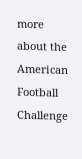more about the American Football Challenge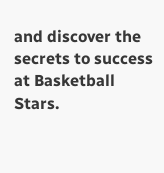and discover the secrets to success at Basketball Stars.